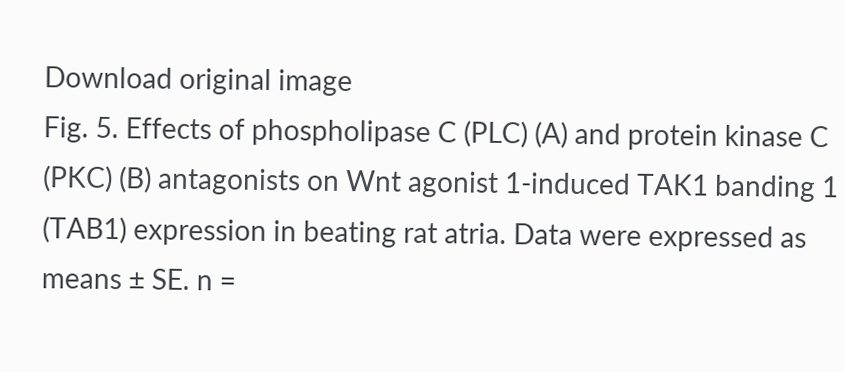Download original image
Fig. 5. Effects of phospholipase C (PLC) (A) and protein kinase C (PKC) (B) antagonists on Wnt agonist 1-induced TAK1 banding 1 (TAB1) expression in beating rat atria. Data were expressed as means ± SE. n =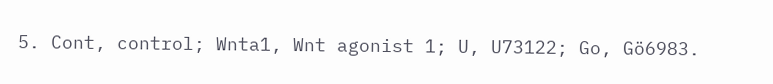5. Cont, control; Wnta1, Wnt agonist 1; U, U73122; Go, Gö6983.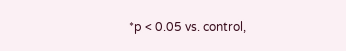*p < 0.05 vs. control,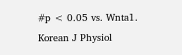#p < 0.05 vs. Wnta1.
Korean J Physiol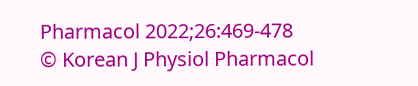Pharmacol 2022;26:469-478
© Korean J Physiol Pharmacol